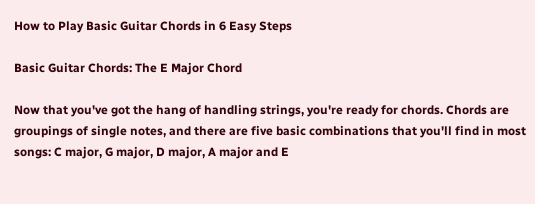How to Play Basic Guitar Chords in 6 Easy Steps

Basic Guitar Chords: The E Major Chord

Now that you've got the hang of handling strings, you're ready for chords. Chords are groupings of single notes, and there are five basic combinations that you'll find in most songs: C major, G major, D major, A major and E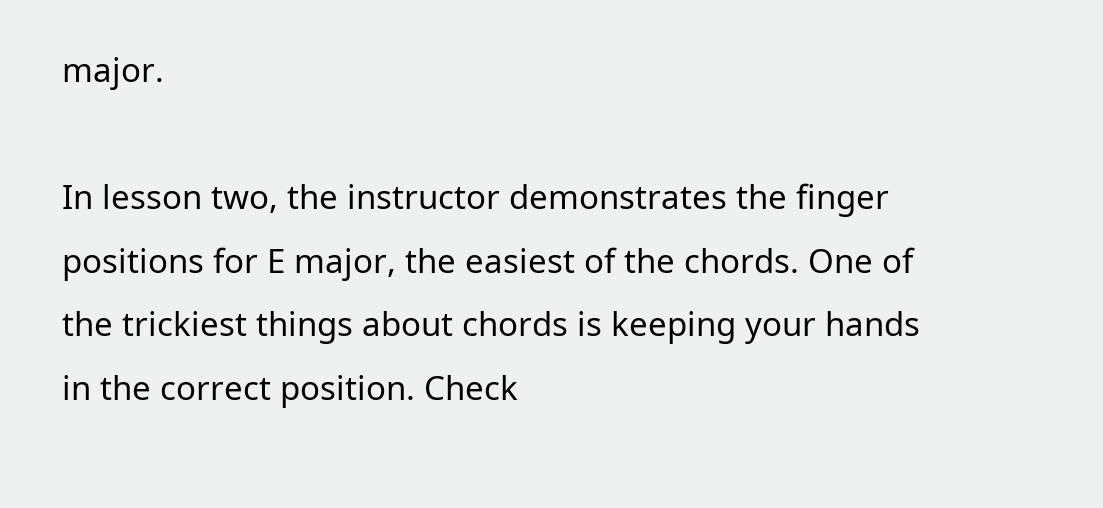major.

In lesson two, the instructor demonstrates the finger positions for E major, the easiest of the chords. One of the trickiest things about chords is keeping your hands in the correct position. Check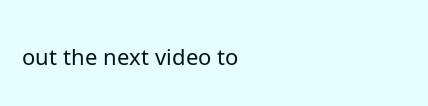out the next video to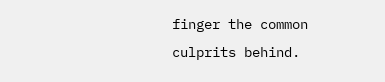finger the common culprits behind.